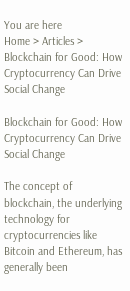You are here
Home > Articles > Blockchain for Good: How Cryptocurrency Can Drive Social Change

Blockchain for Good: How Cryptocurrency Can Drive Social Change

The concept of blockchain, the underlying technology for cryptocurrencies like Bitcoin and Ethereum, has generally been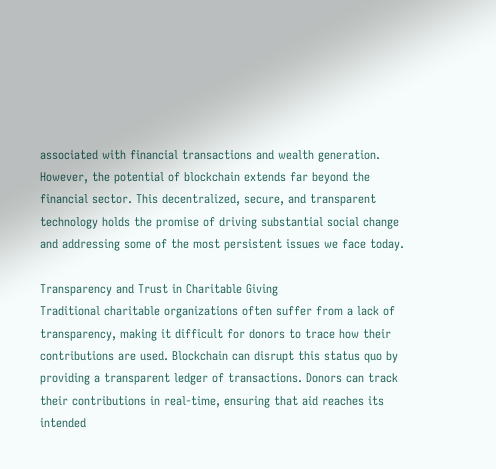associated with financial transactions and wealth generation. However, the potential of blockchain extends far beyond the financial sector. This decentralized, secure, and transparent technology holds the promise of driving substantial social change and addressing some of the most persistent issues we face today.

Transparency and Trust in Charitable Giving
Traditional charitable organizations often suffer from a lack of transparency, making it difficult for donors to trace how their contributions are used. Blockchain can disrupt this status quo by providing a transparent ledger of transactions. Donors can track their contributions in real-time, ensuring that aid reaches its intended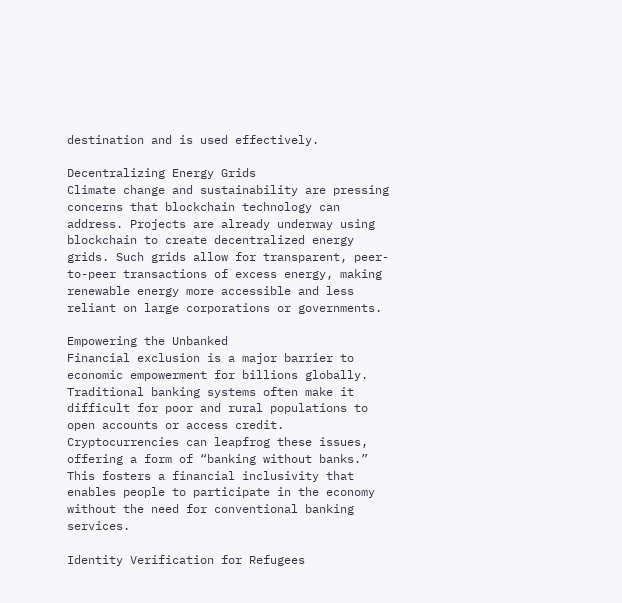destination and is used effectively.

Decentralizing Energy Grids
Climate change and sustainability are pressing concerns that blockchain technology can address. Projects are already underway using blockchain to create decentralized energy grids. Such grids allow for transparent, peer-to-peer transactions of excess energy, making renewable energy more accessible and less reliant on large corporations or governments.

Empowering the Unbanked
Financial exclusion is a major barrier to economic empowerment for billions globally. Traditional banking systems often make it difficult for poor and rural populations to open accounts or access credit. Cryptocurrencies can leapfrog these issues, offering a form of “banking without banks.” This fosters a financial inclusivity that enables people to participate in the economy without the need for conventional banking services.

Identity Verification for Refugees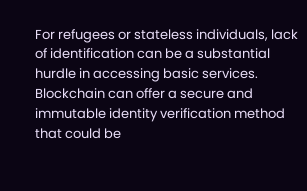For refugees or stateless individuals, lack of identification can be a substantial hurdle in accessing basic services. Blockchain can offer a secure and immutable identity verification method that could be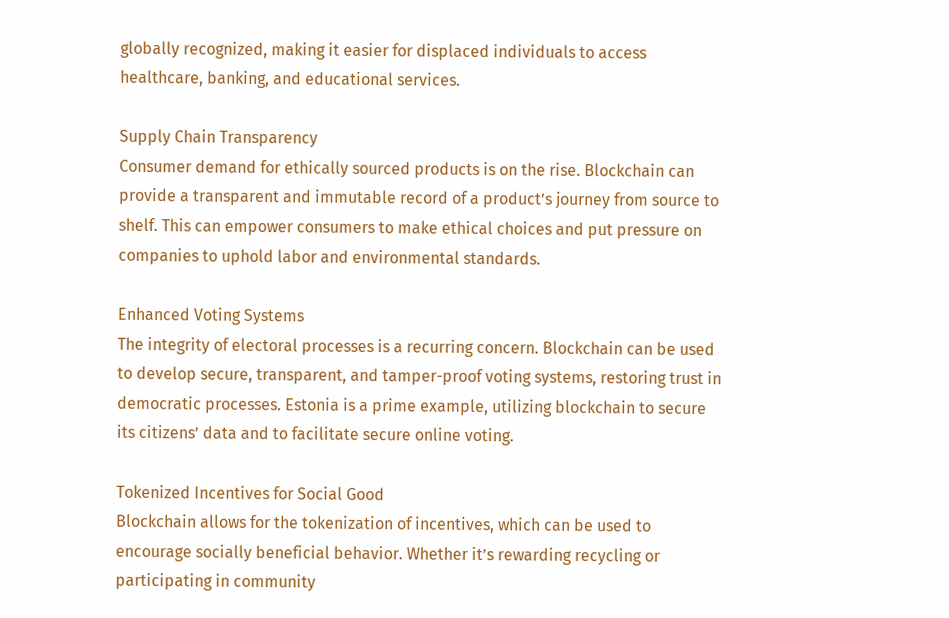globally recognized, making it easier for displaced individuals to access healthcare, banking, and educational services.

Supply Chain Transparency
Consumer demand for ethically sourced products is on the rise. Blockchain can provide a transparent and immutable record of a product’s journey from source to shelf. This can empower consumers to make ethical choices and put pressure on companies to uphold labor and environmental standards.

Enhanced Voting Systems
The integrity of electoral processes is a recurring concern. Blockchain can be used to develop secure, transparent, and tamper-proof voting systems, restoring trust in democratic processes. Estonia is a prime example, utilizing blockchain to secure its citizens’ data and to facilitate secure online voting.

Tokenized Incentives for Social Good
Blockchain allows for the tokenization of incentives, which can be used to encourage socially beneficial behavior. Whether it’s rewarding recycling or participating in community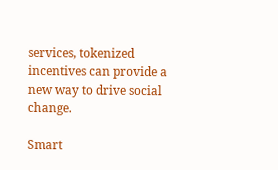services, tokenized incentives can provide a new way to drive social change.

Smart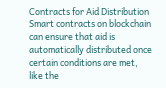Contracts for Aid Distribution
Smart contracts on blockchain can ensure that aid is automatically distributed once certain conditions are met, like the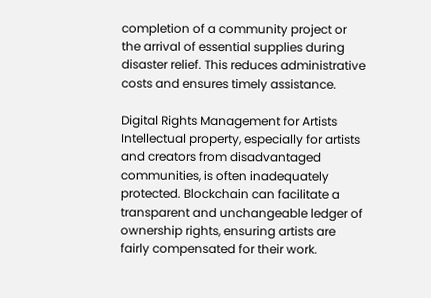completion of a community project or the arrival of essential supplies during disaster relief. This reduces administrative costs and ensures timely assistance.

Digital Rights Management for Artists
Intellectual property, especially for artists and creators from disadvantaged communities, is often inadequately protected. Blockchain can facilitate a transparent and unchangeable ledger of ownership rights, ensuring artists are fairly compensated for their work.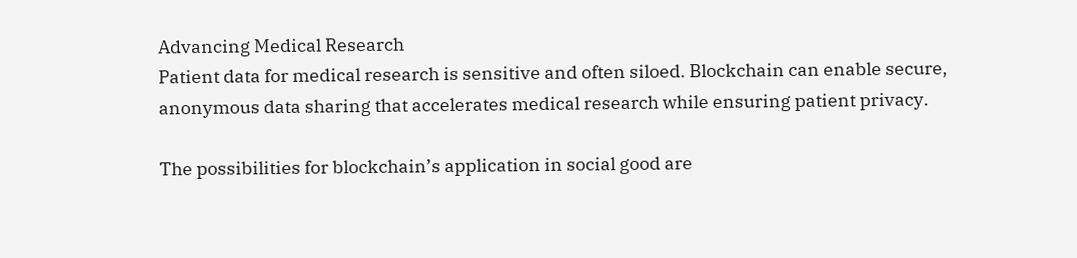Advancing Medical Research
Patient data for medical research is sensitive and often siloed. Blockchain can enable secure, anonymous data sharing that accelerates medical research while ensuring patient privacy.

The possibilities for blockchain’s application in social good are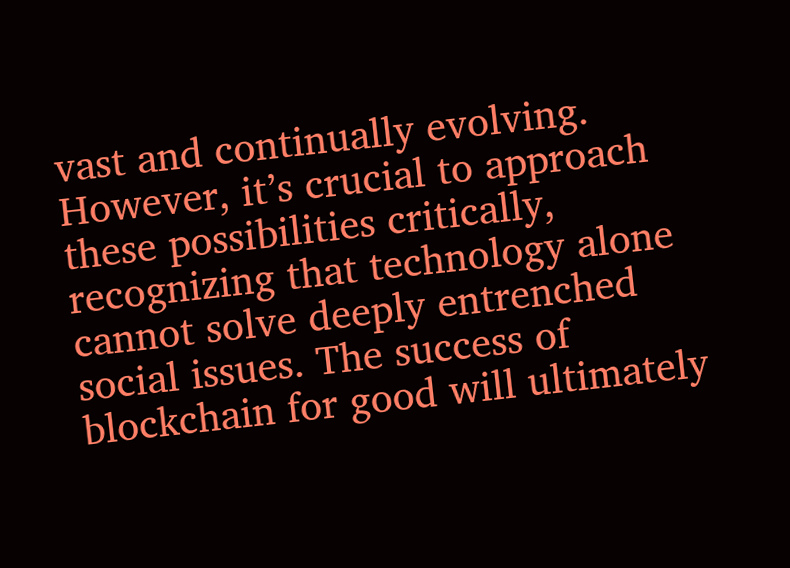vast and continually evolving. However, it’s crucial to approach these possibilities critically, recognizing that technology alone cannot solve deeply entrenched social issues. The success of blockchain for good will ultimately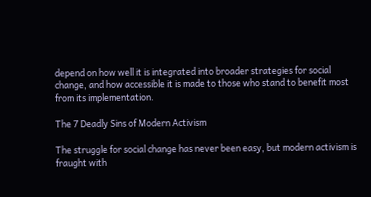depend on how well it is integrated into broader strategies for social change, and how accessible it is made to those who stand to benefit most from its implementation.

The 7 Deadly Sins of Modern Activism

The struggle for social change has never been easy, but modern activism is fraught with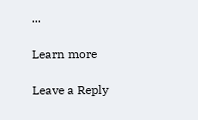...

Learn more

Leave a Reply